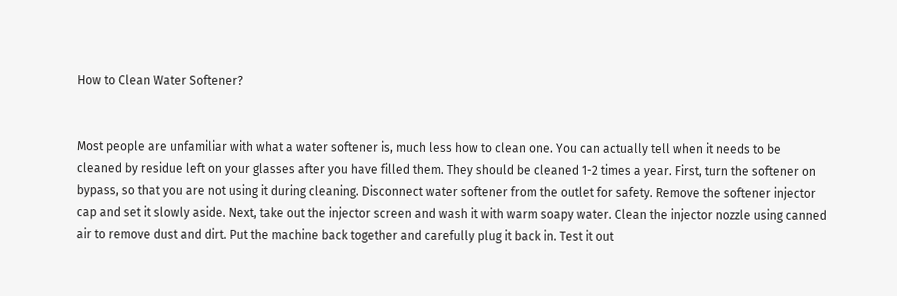How to Clean Water Softener?


Most people are unfamiliar with what a water softener is, much less how to clean one. You can actually tell when it needs to be cleaned by residue left on your glasses after you have filled them. They should be cleaned 1-2 times a year. First, turn the softener on bypass, so that you are not using it during cleaning. Disconnect water softener from the outlet for safety. Remove the softener injector cap and set it slowly aside. Next, take out the injector screen and wash it with warm soapy water. Clean the injector nozzle using canned air to remove dust and dirt. Put the machine back together and carefully plug it back in. Test it out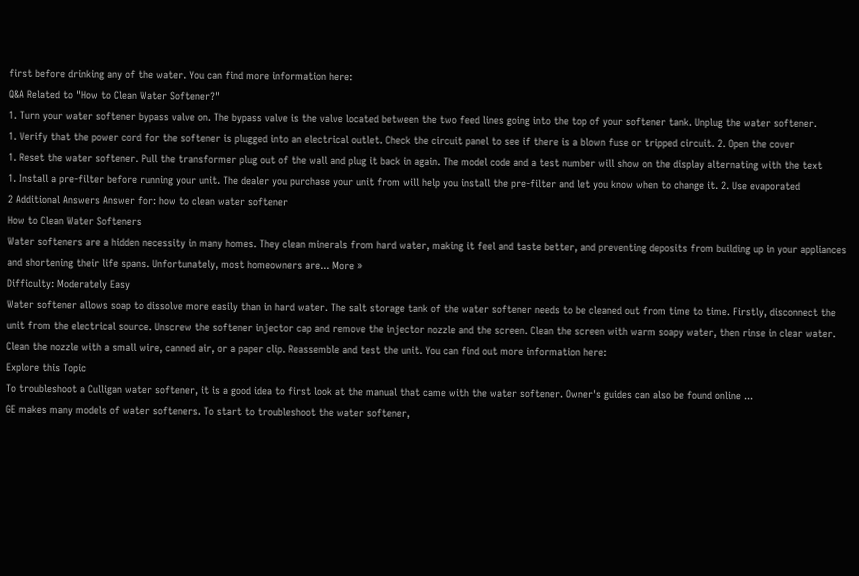first before drinking any of the water. You can find more information here:
Q&A Related to "How to Clean Water Softener?"
1. Turn your water softener bypass valve on. The bypass valve is the valve located between the two feed lines going into the top of your softener tank. Unplug the water softener.
1. Verify that the power cord for the softener is plugged into an electrical outlet. Check the circuit panel to see if there is a blown fuse or tripped circuit. 2. Open the cover
1. Reset the water softener. Pull the transformer plug out of the wall and plug it back in again. The model code and a test number will show on the display alternating with the text
1. Install a pre-filter before running your unit. The dealer you purchase your unit from will help you install the pre-filter and let you know when to change it. 2. Use evaporated
2 Additional Answers Answer for: how to clean water softener
How to Clean Water Softeners
Water softeners are a hidden necessity in many homes. They clean minerals from hard water, making it feel and taste better, and preventing deposits from building up in your appliances and shortening their life spans. Unfortunately, most homeowners are... More »
Difficulty: Moderately Easy
Water softener allows soap to dissolve more easily than in hard water. The salt storage tank of the water softener needs to be cleaned out from time to time. Firstly, disconnect the unit from the electrical source. Unscrew the softener injector cap and remove the injector nozzle and the screen. Clean the screen with warm soapy water, then rinse in clear water. Clean the nozzle with a small wire, canned air, or a paper clip. Reassemble and test the unit. You can find out more information here:
Explore this Topic
To troubleshoot a Culligan water softener, it is a good idea to first look at the manual that came with the water softener. Owner's guides can also be found online ...
GE makes many models of water softeners. To start to troubleshoot the water softener,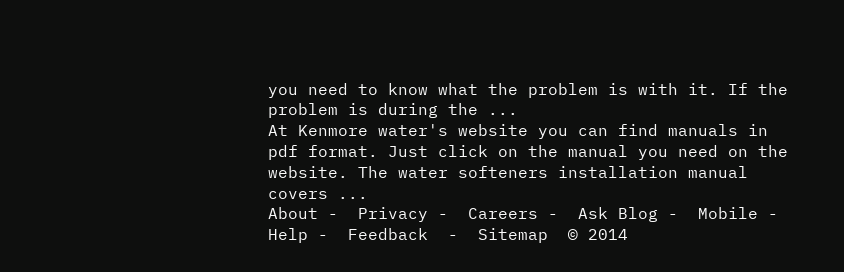you need to know what the problem is with it. If the problem is during the ...
At Kenmore water's website you can find manuals in pdf format. Just click on the manual you need on the website. The water softeners installation manual covers ...
About -  Privacy -  Careers -  Ask Blog -  Mobile -  Help -  Feedback  -  Sitemap  © 2014